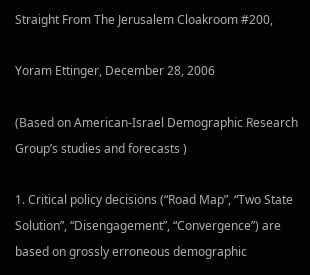Straight From The Jerusalem Cloakroom #200,

Yoram Ettinger, December 28, 2006

(Based on American-Israel Demographic Research Group’s studies and forecasts )

1. Critical policy decisions (“Road Map”, “Two State Solution”, “Disengagement”, “Convergence”) are based on grossly erroneous demographic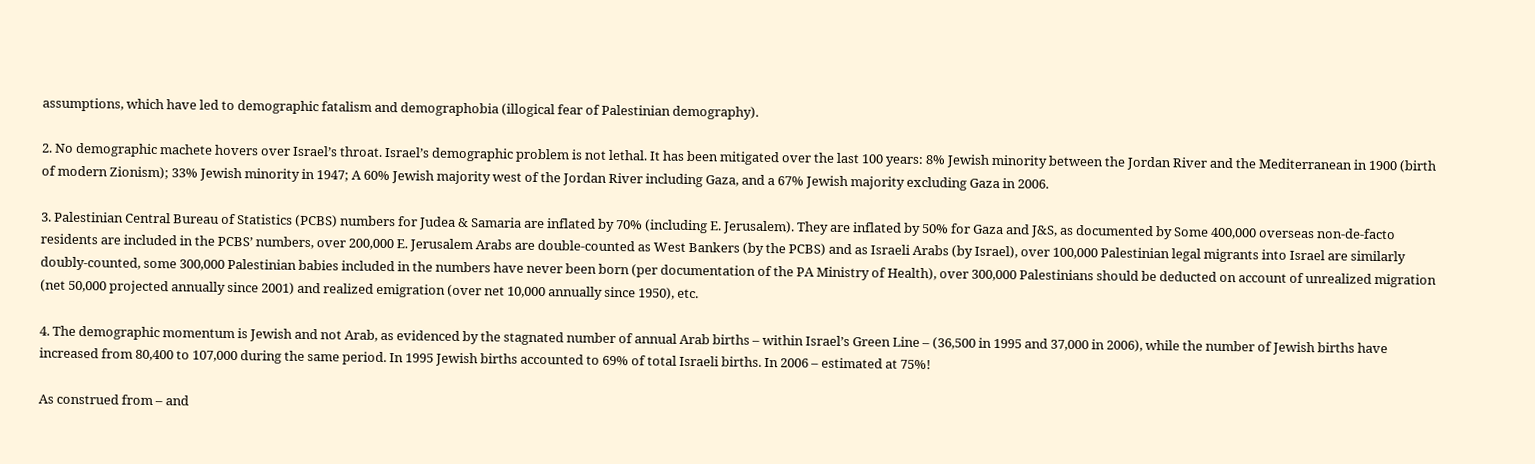assumptions, which have led to demographic fatalism and demographobia (illogical fear of Palestinian demography).

2. No demographic machete hovers over Israel’s throat. Israel’s demographic problem is not lethal. It has been mitigated over the last 100 years: 8% Jewish minority between the Jordan River and the Mediterranean in 1900 (birth of modern Zionism); 33% Jewish minority in 1947; A 60% Jewish majority west of the Jordan River including Gaza, and a 67% Jewish majority excluding Gaza in 2006.

3. Palestinian Central Bureau of Statistics (PCBS) numbers for Judea & Samaria are inflated by 70% (including E. Jerusalem). They are inflated by 50% for Gaza and J&S, as documented by Some 400,000 overseas non-de-facto residents are included in the PCBS’ numbers, over 200,000 E. Jerusalem Arabs are double-counted as West Bankers (by the PCBS) and as Israeli Arabs (by Israel), over 100,000 Palestinian legal migrants into Israel are similarly doubly-counted, some 300,000 Palestinian babies included in the numbers have never been born (per documentation of the PA Ministry of Health), over 300,000 Palestinians should be deducted on account of unrealized migration (net 50,000 projected annually since 2001) and realized emigration (over net 10,000 annually since 1950), etc.

4. The demographic momentum is Jewish and not Arab, as evidenced by the stagnated number of annual Arab births – within Israel’s Green Line – (36,500 in 1995 and 37,000 in 2006), while the number of Jewish births have increased from 80,400 to 107,000 during the same period. In 1995 Jewish births accounted to 69% of total Israeli births. In 2006 – estimated at 75%!

As construed from – and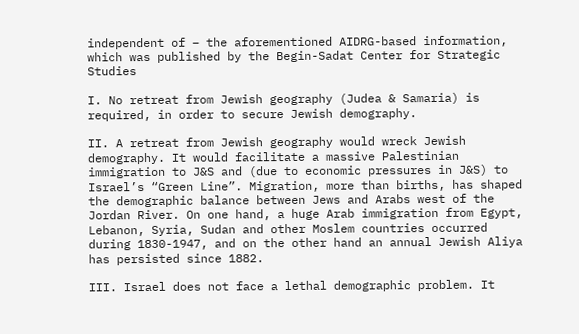independent of – the aforementioned AIDRG-based information, which was published by the Begin-Sadat Center for Strategic Studies

I. No retreat from Jewish geography (Judea & Samaria) is required, in order to secure Jewish demography.

II. A retreat from Jewish geography would wreck Jewish demography. It would facilitate a massive Palestinian immigration to J&S and (due to economic pressures in J&S) to Israel’s “Green Line”. Migration, more than births, has shaped the demographic balance between Jews and Arabs west of the Jordan River. On one hand, a huge Arab immigration from Egypt, Lebanon, Syria, Sudan and other Moslem countries occurred during 1830-1947, and on the other hand an annual Jewish Aliya has persisted since 1882.

III. Israel does not face a lethal demographic problem. It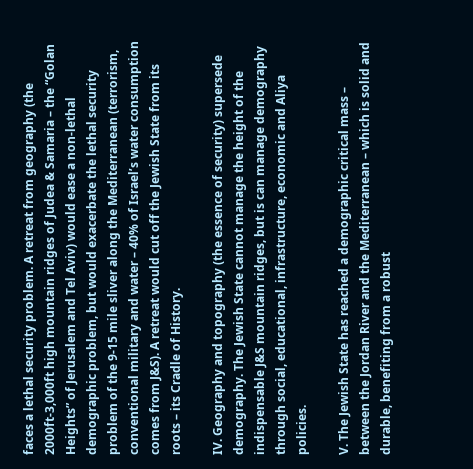faces a lethal security problem. A retreat from geography (the 2000ft-3,000ft high mountain ridges of Judea & Samaria – the “Golan Heights” of Jerusalem and Tel Aviv) would ease a non-lethal demographic problem, but would exacerbate the lethal security problem of the 9-15 mile sliver along the Mediterranean (terrorism, conventional military and water – 40% of Israel’s water consumption comes from J&S). A retreat would cut off the Jewish State from its roots – its Cradle of History.

IV. Geography and topography (the essence of security) supersede demography. The Jewish State cannot manage the height of the indispensable J&S mountain ridges, but is can manage demography through social, educational, infrastructure, economic and Aliya policies.

V. The Jewish State has reached a demographic critical mass – between the Jordan River and the Mediterranean – which is solid and durable, benefiting from a robust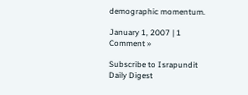demographic momentum.

January 1, 2007 | 1 Comment »

Subscribe to Israpundit Daily Digest